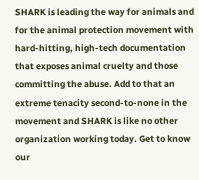SHARK is leading the way for animals and for the animal protection movement with hard-hitting, high-tech documentation that exposes animal cruelty and those committing the abuse. Add to that an extreme tenacity second-to-none in the movement and SHARK is like no other organization working today. Get to know our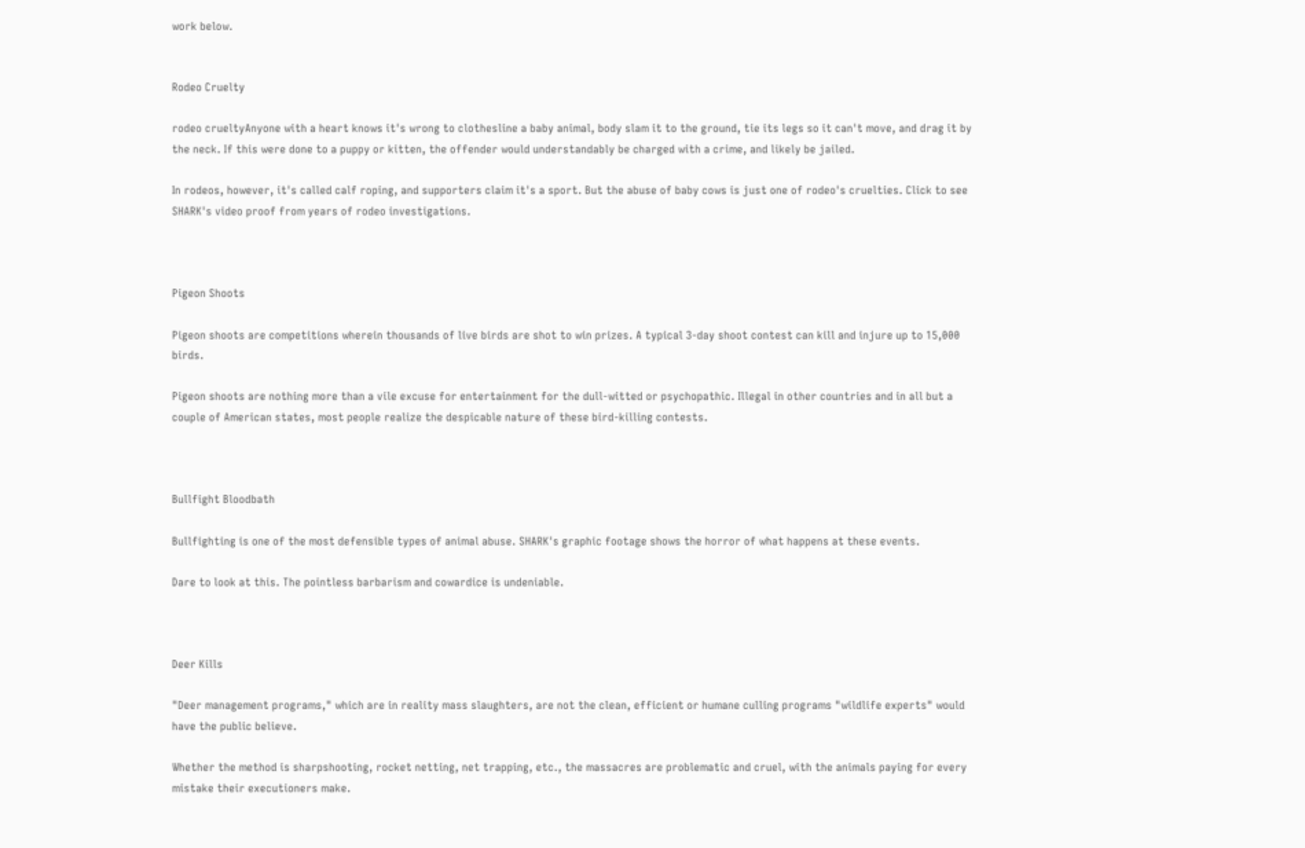work below.


Rodeo Cruelty

rodeo crueltyAnyone with a heart knows it's wrong to clothesline a baby animal, body slam it to the ground, tie its legs so it can't move, and drag it by the neck. If this were done to a puppy or kitten, the offender would understandably be charged with a crime, and likely be jailed.

In rodeos, however, it's called calf roping, and supporters claim it's a sport. But the abuse of baby cows is just one of rodeo's cruelties. Click to see SHARK's video proof from years of rodeo investigations.



Pigeon Shoots

Pigeon shoots are competitions wherein thousands of live birds are shot to win prizes. A typical 3-day shoot contest can kill and injure up to 15,000 birds.

Pigeon shoots are nothing more than a vile excuse for entertainment for the dull-witted or psychopathic. Illegal in other countries and in all but a couple of American states, most people realize the despicable nature of these bird-killing contests.



Bullfight Bloodbath

Bullfighting is one of the most defensible types of animal abuse. SHARK's graphic footage shows the horror of what happens at these events.

Dare to look at this. The pointless barbarism and cowardice is undeniable.



Deer Kills

"Deer management programs," which are in reality mass slaughters, are not the clean, efficient or humane culling programs "wildlife experts" would have the public believe.

Whether the method is sharpshooting, rocket netting, net trapping, etc., the massacres are problematic and cruel, with the animals paying for every mistake their executioners make.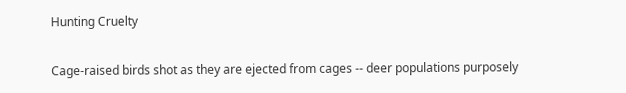Hunting Cruelty

Cage-raised birds shot as they are ejected from cages -- deer populations purposely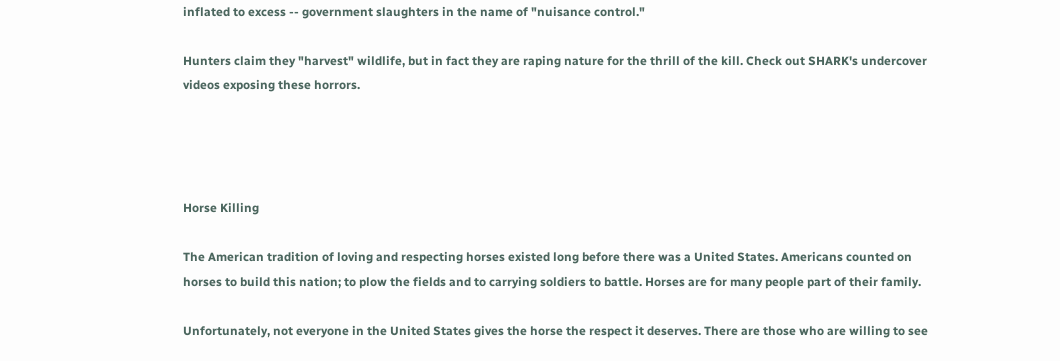inflated to excess -- government slaughters in the name of "nuisance control."

Hunters claim they "harvest" wildlife, but in fact they are raping nature for the thrill of the kill. Check out SHARK's undercover videos exposing these horrors.




Horse Killing

The American tradition of loving and respecting horses existed long before there was a United States. Americans counted on horses to build this nation; to plow the fields and to carrying soldiers to battle. Horses are for many people part of their family.

Unfortunately, not everyone in the United States gives the horse the respect it deserves. There are those who are willing to see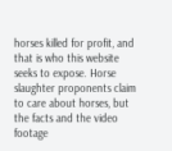horses killed for profit, and that is who this website seeks to expose. Horse slaughter proponents claim to care about horses, but the facts and the video footage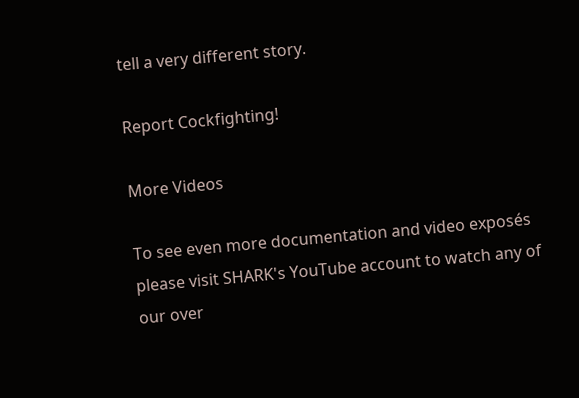tell a very different story.

Report Cockfighting!

More Videos

To see even more documentation and video exposés please visit SHARK's YouTube account to watch any of our over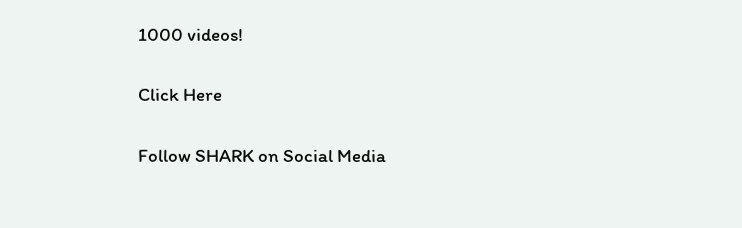1000 videos!

Click Here

Follow SHARK on Social Media